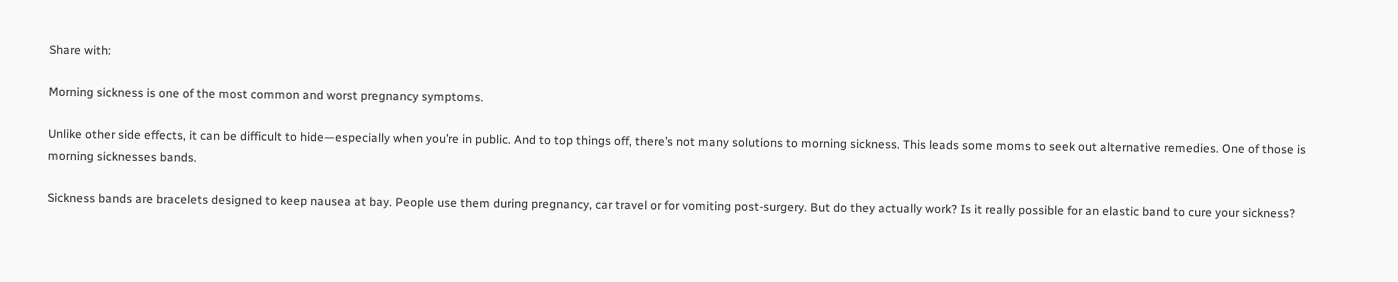Share with:

Morning sickness is one of the most common and worst pregnancy symptoms.

Unlike other side effects, it can be difficult to hide—especially when you’re in public. And to top things off, there’s not many solutions to morning sickness. This leads some moms to seek out alternative remedies. One of those is morning sicknesses bands.

Sickness bands are bracelets designed to keep nausea at bay. People use them during pregnancy, car travel or for vomiting post-surgery. But do they actually work? Is it really possible for an elastic band to cure your sickness?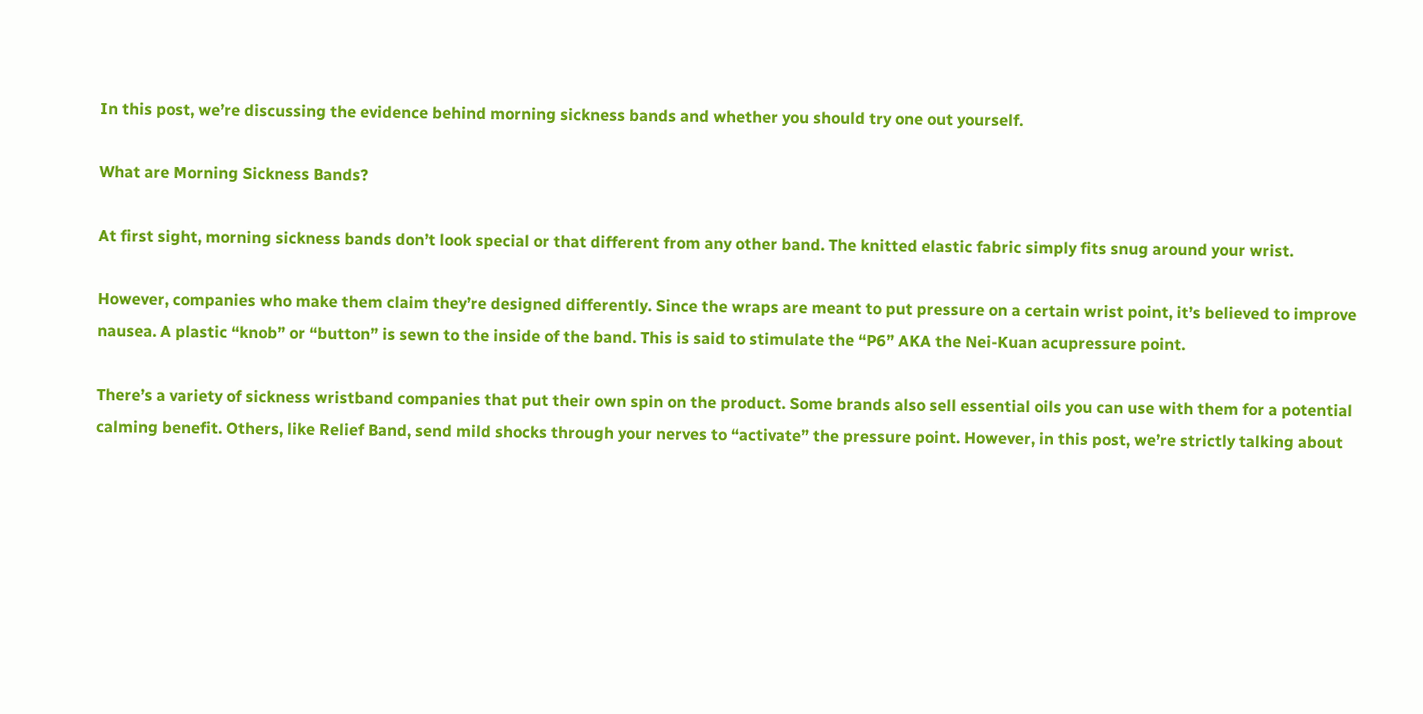In this post, we’re discussing the evidence behind morning sickness bands and whether you should try one out yourself.

What are Morning Sickness Bands?

At first sight, morning sickness bands don’t look special or that different from any other band. The knitted elastic fabric simply fits snug around your wrist.

However, companies who make them claim they’re designed differently. Since the wraps are meant to put pressure on a certain wrist point, it’s believed to improve nausea. A plastic “knob” or “button” is sewn to the inside of the band. This is said to stimulate the “P6” AKA the Nei-Kuan acupressure point.

There’s a variety of sickness wristband companies that put their own spin on the product. Some brands also sell essential oils you can use with them for a potential calming benefit. Others, like Relief Band, send mild shocks through your nerves to “activate” the pressure point. However, in this post, we’re strictly talking about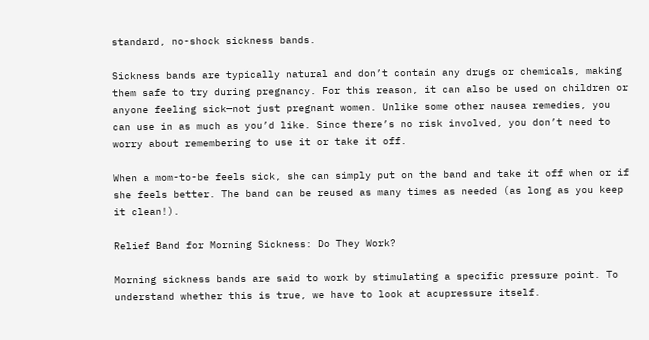standard, no-shock sickness bands.

Sickness bands are typically natural and don’t contain any drugs or chemicals, making them safe to try during pregnancy. For this reason, it can also be used on children or anyone feeling sick—not just pregnant women. Unlike some other nausea remedies, you can use in as much as you’d like. Since there’s no risk involved, you don’t need to worry about remembering to use it or take it off.

When a mom-to-be feels sick, she can simply put on the band and take it off when or if she feels better. The band can be reused as many times as needed (as long as you keep it clean!).

Relief Band for Morning Sickness: Do They Work?

Morning sickness bands are said to work by stimulating a specific pressure point. To understand whether this is true, we have to look at acupressure itself.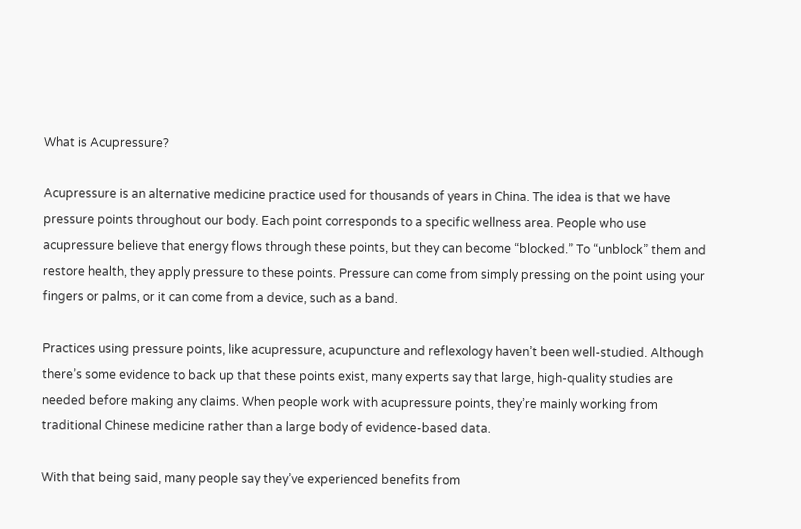What is Acupressure?

Acupressure is an alternative medicine practice used for thousands of years in China. The idea is that we have pressure points throughout our body. Each point corresponds to a specific wellness area. People who use acupressure believe that energy flows through these points, but they can become “blocked.” To “unblock” them and restore health, they apply pressure to these points. Pressure can come from simply pressing on the point using your fingers or palms, or it can come from a device, such as a band.

Practices using pressure points, like acupressure, acupuncture and reflexology haven’t been well-studied. Although there’s some evidence to back up that these points exist, many experts say that large, high-quality studies are needed before making any claims. When people work with acupressure points, they’re mainly working from traditional Chinese medicine rather than a large body of evidence-based data.

With that being said, many people say they’ve experienced benefits from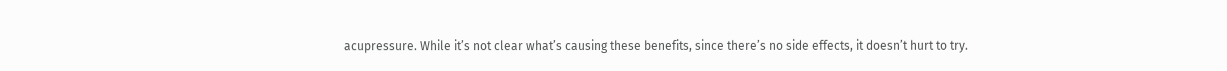acupressure. While it’s not clear what’s causing these benefits, since there’s no side effects, it doesn’t hurt to try.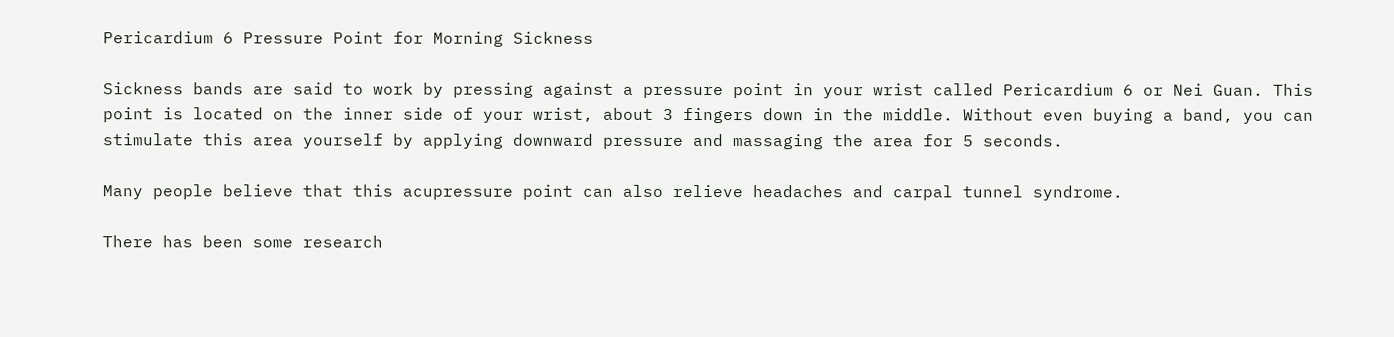Pericardium 6 Pressure Point for Morning Sickness

Sickness bands are said to work by pressing against a pressure point in your wrist called Pericardium 6 or Nei Guan. This point is located on the inner side of your wrist, about 3 fingers down in the middle. Without even buying a band, you can stimulate this area yourself by applying downward pressure and massaging the area for 5 seconds.

Many people believe that this acupressure point can also relieve headaches and carpal tunnel syndrome.

There has been some research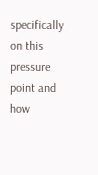specifically on this pressure point and how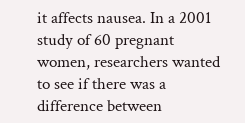it affects nausea. In a 2001 study of 60 pregnant women, researchers wanted to see if there was a difference between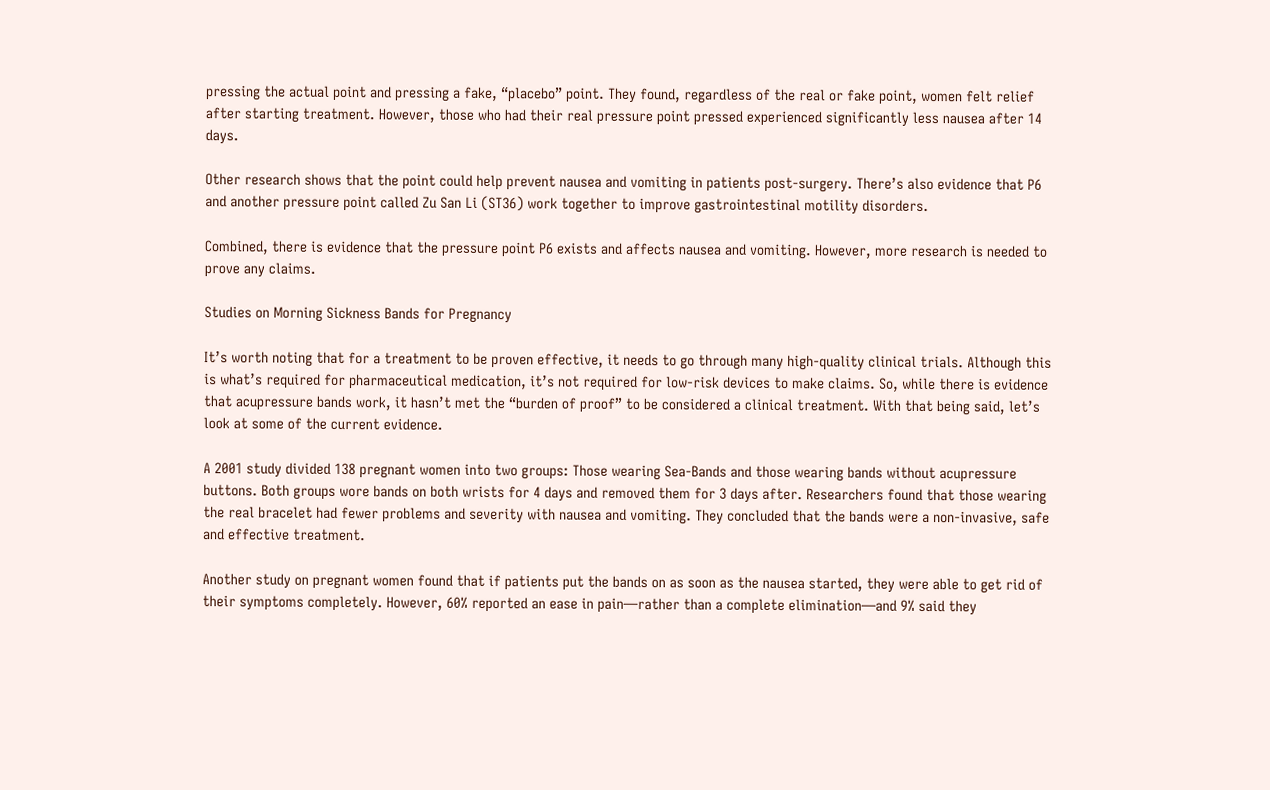pressing the actual point and pressing a fake, “placebo” point. They found, regardless of the real or fake point, women felt relief after starting treatment. However, those who had their real pressure point pressed experienced significantly less nausea after 14 days.

Other research shows that the point could help prevent nausea and vomiting in patients post-surgery. There’s also evidence that P6 and another pressure point called Zu San Li (ST36) work together to improve gastrointestinal motility disorders.

Combined, there is evidence that the pressure point P6 exists and affects nausea and vomiting. However, more research is needed to prove any claims.

Studies on Morning Sickness Bands for Pregnancy

It’s worth noting that for a treatment to be proven effective, it needs to go through many high-quality clinical trials. Although this is what’s required for pharmaceutical medication, it’s not required for low-risk devices to make claims. So, while there is evidence that acupressure bands work, it hasn’t met the “burden of proof” to be considered a clinical treatment. With that being said, let’s look at some of the current evidence.

A 2001 study divided 138 pregnant women into two groups: Those wearing Sea-Bands and those wearing bands without acupressure buttons. Both groups wore bands on both wrists for 4 days and removed them for 3 days after. Researchers found that those wearing the real bracelet had fewer problems and severity with nausea and vomiting. They concluded that the bands were a non-invasive, safe and effective treatment.

Another study on pregnant women found that if patients put the bands on as soon as the nausea started, they were able to get rid of their symptoms completely. However, 60% reported an ease in pain—rather than a complete elimination—and 9% said they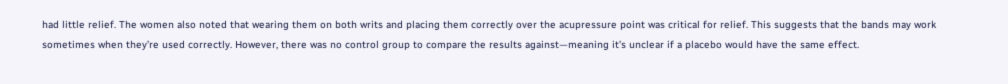had little relief. The women also noted that wearing them on both writs and placing them correctly over the acupressure point was critical for relief. This suggests that the bands may work sometimes when they’re used correctly. However, there was no control group to compare the results against—meaning it’s unclear if a placebo would have the same effect.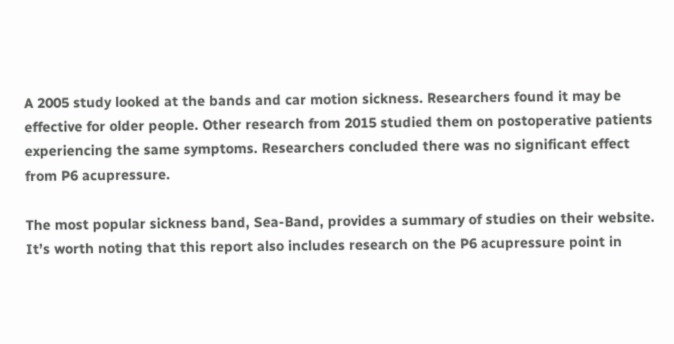A 2005 study looked at the bands and car motion sickness. Researchers found it may be effective for older people. Other research from 2015 studied them on postoperative patients experiencing the same symptoms. Researchers concluded there was no significant effect from P6 acupressure.

The most popular sickness band, Sea-Band, provides a summary of studies on their website. It’s worth noting that this report also includes research on the P6 acupressure point in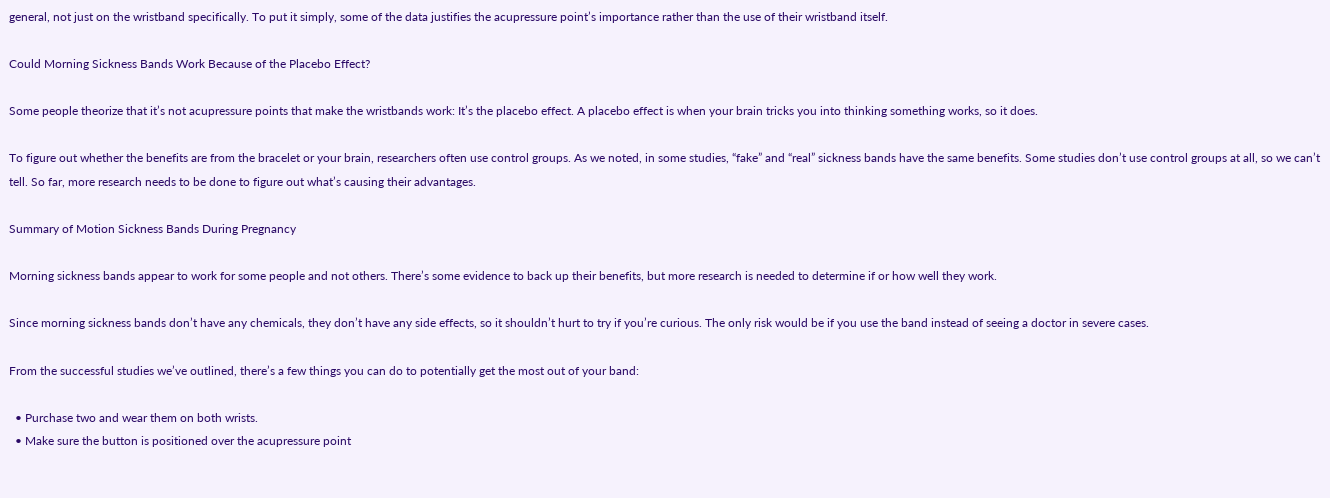general, not just on the wristband specifically. To put it simply, some of the data justifies the acupressure point’s importance rather than the use of their wristband itself.

Could Morning Sickness Bands Work Because of the Placebo Effect?

Some people theorize that it’s not acupressure points that make the wristbands work: It’s the placebo effect. A placebo effect is when your brain tricks you into thinking something works, so it does.

To figure out whether the benefits are from the bracelet or your brain, researchers often use control groups. As we noted, in some studies, “fake” and “real” sickness bands have the same benefits. Some studies don’t use control groups at all, so we can’t tell. So far, more research needs to be done to figure out what’s causing their advantages.

Summary of Motion Sickness Bands During Pregnancy

Morning sickness bands appear to work for some people and not others. There’s some evidence to back up their benefits, but more research is needed to determine if or how well they work.

Since morning sickness bands don’t have any chemicals, they don’t have any side effects, so it shouldn’t hurt to try if you’re curious. The only risk would be if you use the band instead of seeing a doctor in severe cases.

From the successful studies we’ve outlined, there’s a few things you can do to potentially get the most out of your band:

  • Purchase two and wear them on both wrists.
  • Make sure the button is positioned over the acupressure point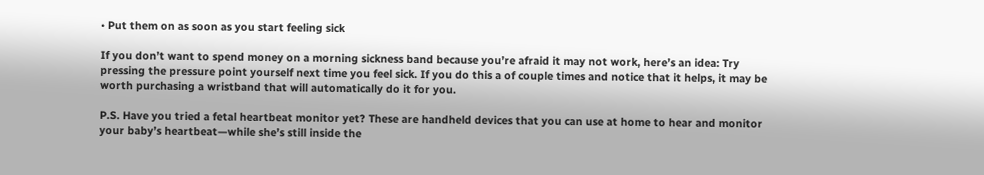• Put them on as soon as you start feeling sick

If you don’t want to spend money on a morning sickness band because you’re afraid it may not work, here’s an idea: Try pressing the pressure point yourself next time you feel sick. If you do this a of couple times and notice that it helps, it may be worth purchasing a wristband that will automatically do it for you.

P.S. Have you tried a fetal heartbeat monitor yet? These are handheld devices that you can use at home to hear and monitor your baby’s heartbeat—while she’s still inside the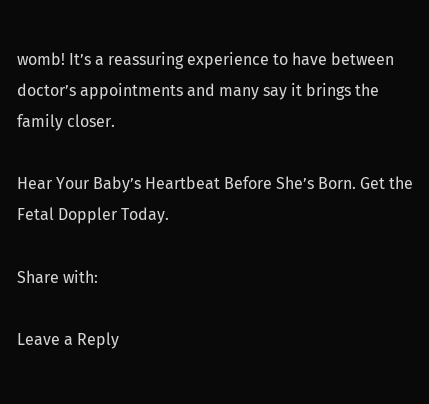womb! It’s a reassuring experience to have between doctor’s appointments and many say it brings the family closer.

Hear Your Baby’s Heartbeat Before She’s Born. Get the Fetal Doppler Today.

Share with:

Leave a Reply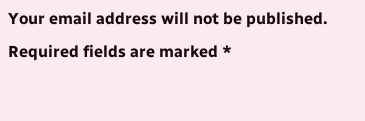Your email address will not be published. Required fields are marked *